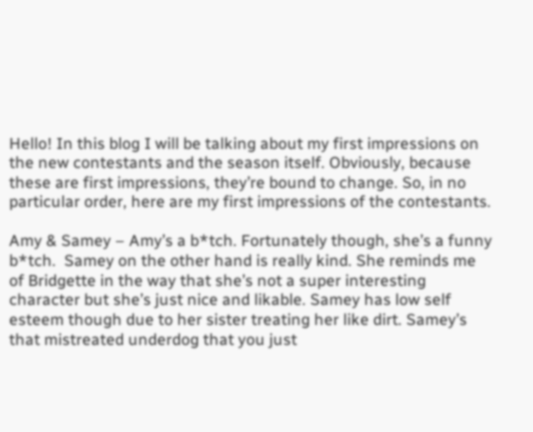Hello! In this blog I will be talking about my first impressions on the new contestants and the season itself. Obviously, because these are first impressions, they’re bound to change. So, in no particular order, here are my first impressions of the contestants.

Amy & Samey – Amy’s a b*tch. Fortunately though, she’s a funny b*tch.  Samey on the other hand is really kind. She reminds me of Bridgette in the way that she’s not a super interesting character but she’s just nice and likable. Samey has low self esteem though due to her sister treating her like dirt. Samey’s that mistreated underdog that you just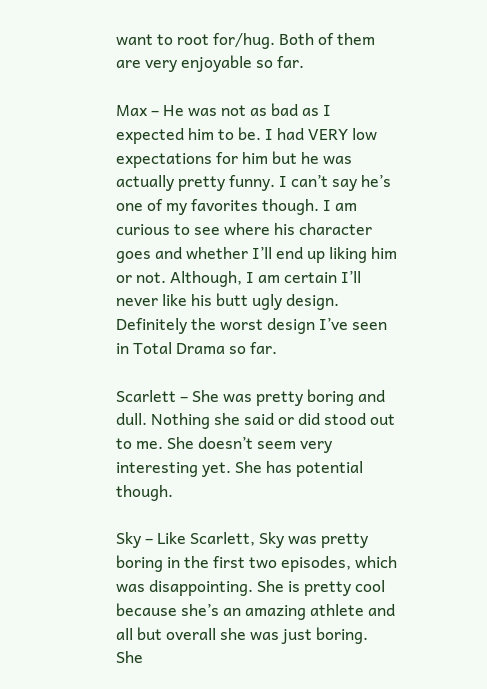want to root for/hug. Both of them are very enjoyable so far.

Max – He was not as bad as I expected him to be. I had VERY low expectations for him but he was actually pretty funny. I can’t say he’s one of my favorites though. I am curious to see where his character goes and whether I’ll end up liking him or not. Although, I am certain I’ll never like his butt ugly design. Definitely the worst design I’ve seen in Total Drama so far.

Scarlett – She was pretty boring and dull. Nothing she said or did stood out to me. She doesn’t seem very interesting yet. She has potential though.

Sky – Like Scarlett, Sky was pretty boring in the first two episodes, which was disappointing. She is pretty cool because she’s an amazing athlete and all but overall she was just boring. She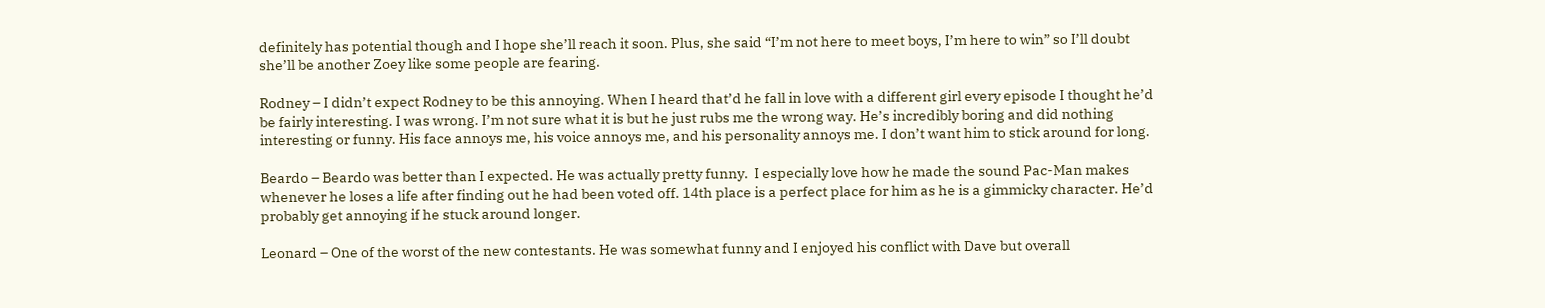definitely has potential though and I hope she’ll reach it soon. Plus, she said “I’m not here to meet boys, I’m here to win” so I’ll doubt she’ll be another Zoey like some people are fearing.

Rodney – I didn’t expect Rodney to be this annoying. When I heard that’d he fall in love with a different girl every episode I thought he’d be fairly interesting. I was wrong. I’m not sure what it is but he just rubs me the wrong way. He’s incredibly boring and did nothing interesting or funny. His face annoys me, his voice annoys me, and his personality annoys me. I don’t want him to stick around for long.

Beardo – Beardo was better than I expected. He was actually pretty funny.  I especially love how he made the sound Pac-Man makes whenever he loses a life after finding out he had been voted off. 14th place is a perfect place for him as he is a gimmicky character. He’d probably get annoying if he stuck around longer.

Leonard – One of the worst of the new contestants. He was somewhat funny and I enjoyed his conflict with Dave but overall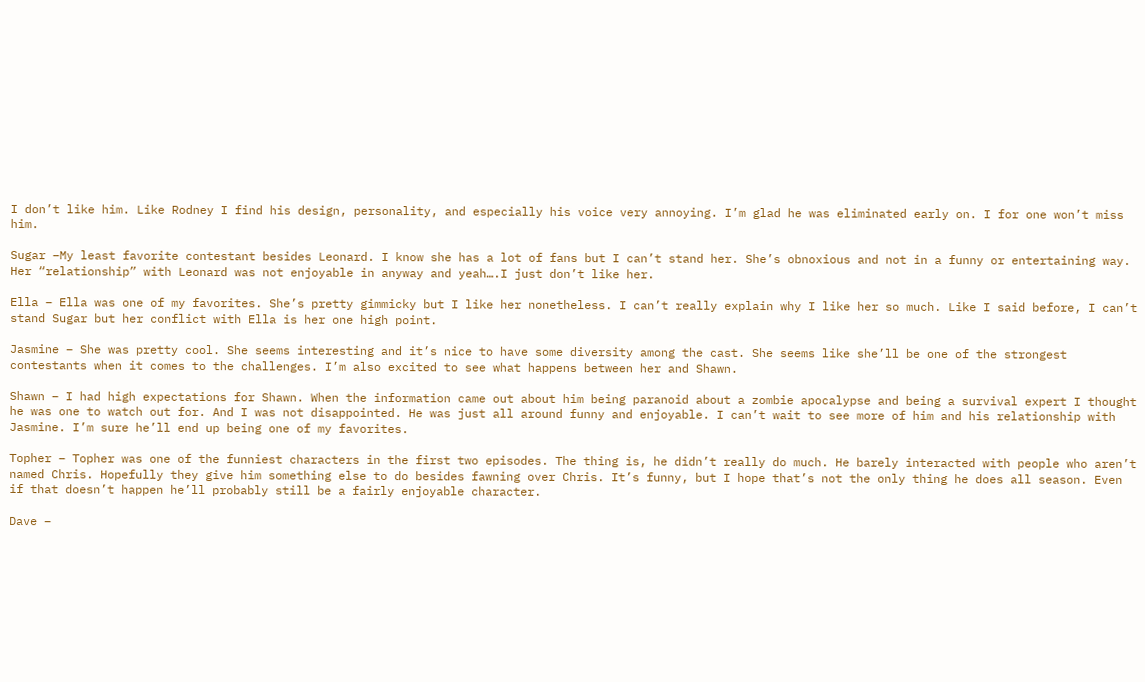I don’t like him. Like Rodney I find his design, personality, and especially his voice very annoying. I’m glad he was eliminated early on. I for one won’t miss him.

Sugar –My least favorite contestant besides Leonard. I know she has a lot of fans but I can’t stand her. She’s obnoxious and not in a funny or entertaining way. Her “relationship” with Leonard was not enjoyable in anyway and yeah….I just don’t like her.

Ella – Ella was one of my favorites. She’s pretty gimmicky but I like her nonetheless. I can’t really explain why I like her so much. Like I said before, I can’t stand Sugar but her conflict with Ella is her one high point.

Jasmine – She was pretty cool. She seems interesting and it’s nice to have some diversity among the cast. She seems like she’ll be one of the strongest contestants when it comes to the challenges. I’m also excited to see what happens between her and Shawn.

Shawn – I had high expectations for Shawn. When the information came out about him being paranoid about a zombie apocalypse and being a survival expert I thought he was one to watch out for. And I was not disappointed. He was just all around funny and enjoyable. I can’t wait to see more of him and his relationship with Jasmine. I’m sure he’ll end up being one of my favorites.

Topher – Topher was one of the funniest characters in the first two episodes. The thing is, he didn’t really do much. He barely interacted with people who aren’t named Chris. Hopefully they give him something else to do besides fawning over Chris. It’s funny, but I hope that’s not the only thing he does all season. Even if that doesn’t happen he’ll probably still be a fairly enjoyable character.

Dave –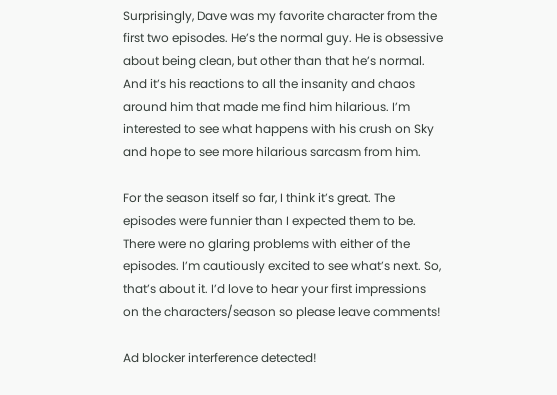Surprisingly, Dave was my favorite character from the first two episodes. He’s the normal guy. He is obsessive about being clean, but other than that he’s normal. And it’s his reactions to all the insanity and chaos around him that made me find him hilarious. I’m interested to see what happens with his crush on Sky and hope to see more hilarious sarcasm from him.

For the season itself so far, I think it’s great. The episodes were funnier than I expected them to be. There were no glaring problems with either of the episodes. I’m cautiously excited to see what’s next. So, that’s about it. I’d love to hear your first impressions on the characters/season so please leave comments!

Ad blocker interference detected!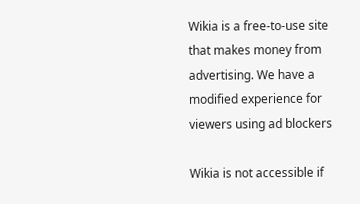Wikia is a free-to-use site that makes money from advertising. We have a modified experience for viewers using ad blockers

Wikia is not accessible if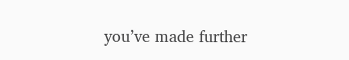you’ve made further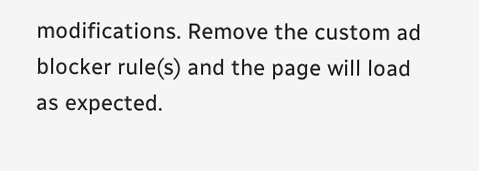modifications. Remove the custom ad blocker rule(s) and the page will load as expected.